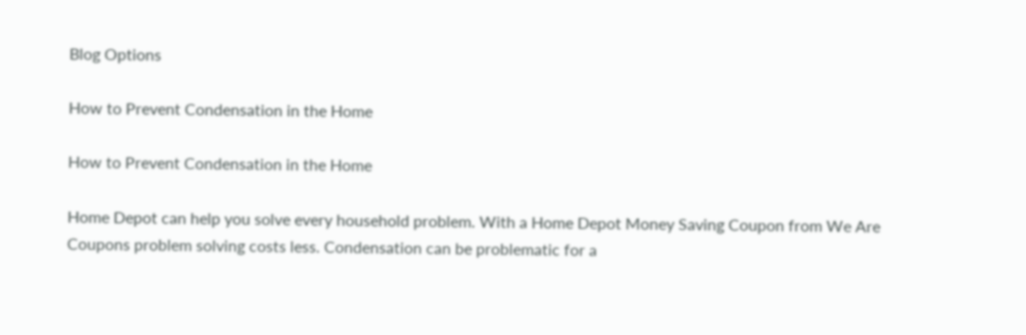Blog Options

How to Prevent Condensation in the Home

How to Prevent Condensation in the Home

Home Depot can help you solve every household problem. With a Home Depot Money Saving Coupon from We Are Coupons problem solving costs less. Condensation can be problematic for a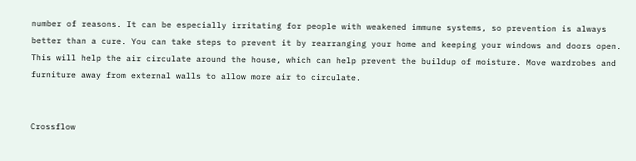number of reasons. It can be especially irritating for people with weakened immune systems, so prevention is always better than a cure. You can take steps to prevent it by rearranging your home and keeping your windows and doors open. This will help the air circulate around the house, which can help prevent the buildup of moisture. Move wardrobes and furniture away from external walls to allow more air to circulate.


Crossflow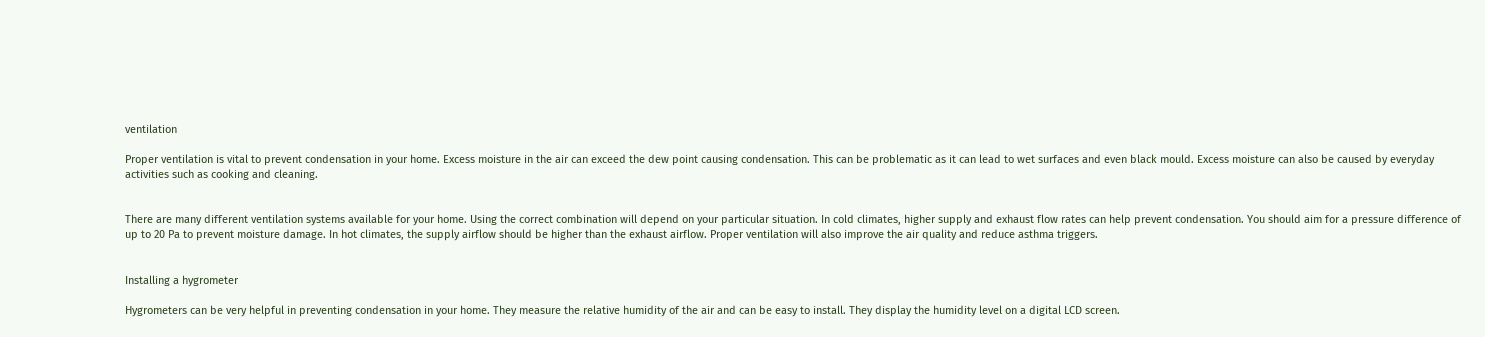ventilation

Proper ventilation is vital to prevent condensation in your home. Excess moisture in the air can exceed the dew point causing condensation. This can be problematic as it can lead to wet surfaces and even black mould. Excess moisture can also be caused by everyday activities such as cooking and cleaning.


There are many different ventilation systems available for your home. Using the correct combination will depend on your particular situation. In cold climates, higher supply and exhaust flow rates can help prevent condensation. You should aim for a pressure difference of up to 20 Pa to prevent moisture damage. In hot climates, the supply airflow should be higher than the exhaust airflow. Proper ventilation will also improve the air quality and reduce asthma triggers.


Installing a hygrometer

Hygrometers can be very helpful in preventing condensation in your home. They measure the relative humidity of the air and can be easy to install. They display the humidity level on a digital LCD screen.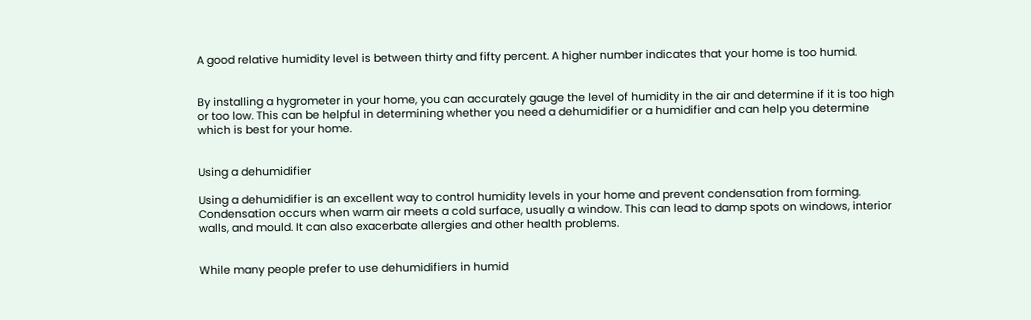A good relative humidity level is between thirty and fifty percent. A higher number indicates that your home is too humid.


By installing a hygrometer in your home, you can accurately gauge the level of humidity in the air and determine if it is too high or too low. This can be helpful in determining whether you need a dehumidifier or a humidifier and can help you determine which is best for your home.


Using a dehumidifier

Using a dehumidifier is an excellent way to control humidity levels in your home and prevent condensation from forming. Condensation occurs when warm air meets a cold surface, usually a window. This can lead to damp spots on windows, interior walls, and mould. It can also exacerbate allergies and other health problems.


While many people prefer to use dehumidifiers in humid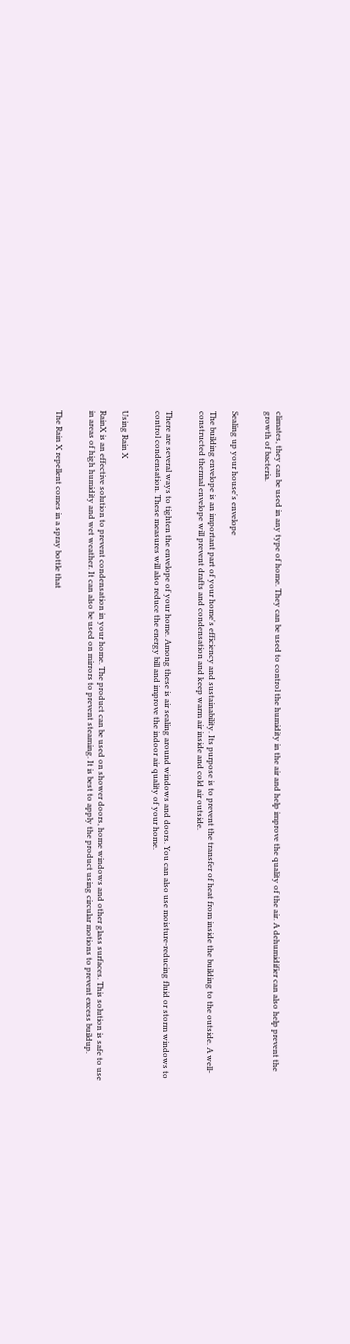climates, they can be used in any type of home. They can be used to control the humidity in the air and help improve the quality of the air. A dehumidifier can also help prevent the growth of bacteria.


Sealing up your house's envelope

The building envelope is an important part of your home's efficiency and sustainability. Its purpose is to prevent the transfer of heat from inside the building to the outside. A well-constructed thermal envelope will prevent drafts and condensation and keep warm air inside and cold air outside.


There are several ways to tighten the envelope of your home. Among these is air sealing around windows and doors. You can also use moisture-reducing fluid or storm windows to control condensation. These measures will also reduce the energy bill and improve the indoor air quality of your home.


Using Rain X

RainX is an effective solution to prevent condensation in your home. The product can be used on shower doors, home windows and other glass surfaces. This solution is safe to use in areas of high humidity and wet weather. It can also be used on mirrors to prevent steaming. It is best to apply the product using circular motions to prevent excess buildup.


The Rain X repellent comes in a spray bottle that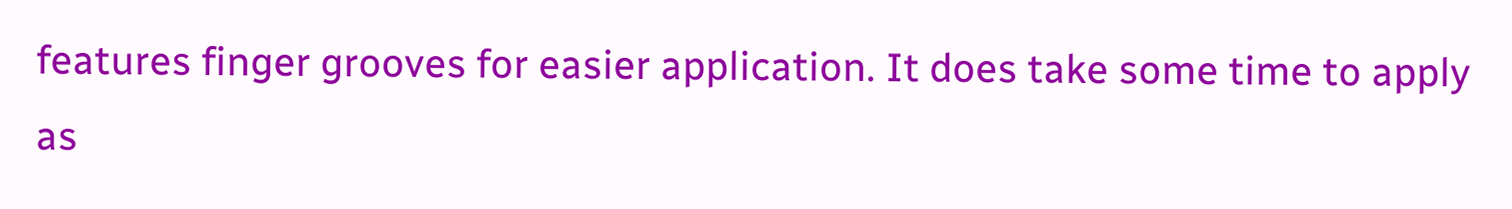features finger grooves for easier application. It does take some time to apply as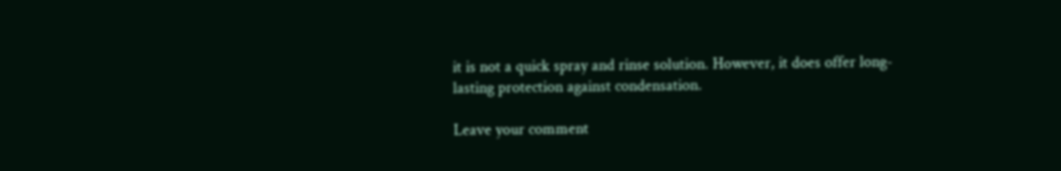it is not a quick spray and rinse solution. However, it does offer long-lasting protection against condensation.

Leave your comment